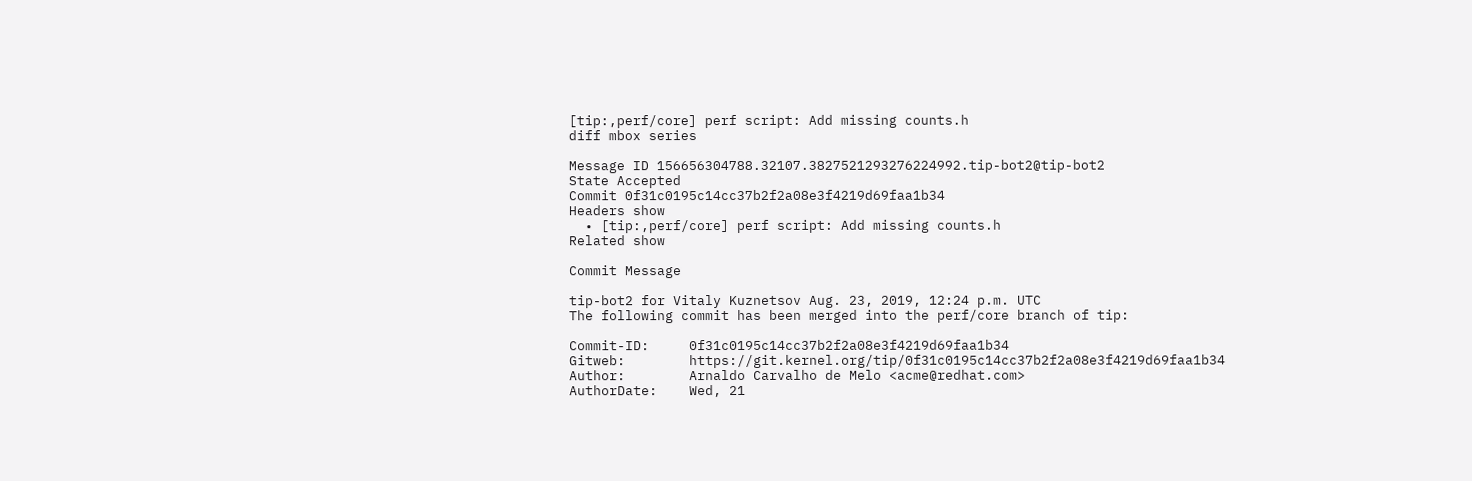[tip:,perf/core] perf script: Add missing counts.h
diff mbox series

Message ID 156656304788.32107.3827521293276224992.tip-bot2@tip-bot2
State Accepted
Commit 0f31c0195c14cc37b2f2a08e3f4219d69faa1b34
Headers show
  • [tip:,perf/core] perf script: Add missing counts.h
Related show

Commit Message

tip-bot2 for Vitaly Kuznetsov Aug. 23, 2019, 12:24 p.m. UTC
The following commit has been merged into the perf/core branch of tip:

Commit-ID:     0f31c0195c14cc37b2f2a08e3f4219d69faa1b34
Gitweb:        https://git.kernel.org/tip/0f31c0195c14cc37b2f2a08e3f4219d69faa1b34
Author:        Arnaldo Carvalho de Melo <acme@redhat.com>
AuthorDate:    Wed, 21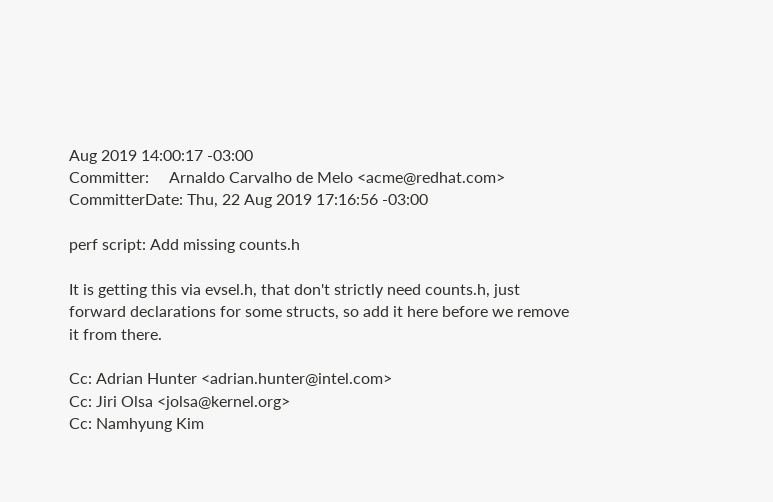Aug 2019 14:00:17 -03:00
Committer:     Arnaldo Carvalho de Melo <acme@redhat.com>
CommitterDate: Thu, 22 Aug 2019 17:16:56 -03:00

perf script: Add missing counts.h

It is getting this via evsel.h, that don't strictly need counts.h, just
forward declarations for some structs, so add it here before we remove
it from there.

Cc: Adrian Hunter <adrian.hunter@intel.com>
Cc: Jiri Olsa <jolsa@kernel.org>
Cc: Namhyung Kim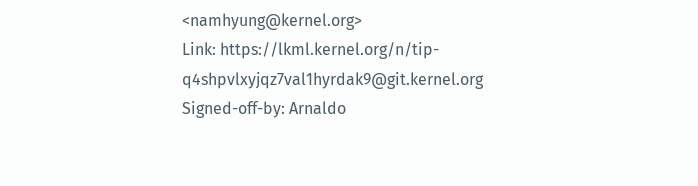<namhyung@kernel.org>
Link: https://lkml.kernel.org/n/tip-q4shpvlxyjqz7val1hyrdak9@git.kernel.org
Signed-off-by: Arnaldo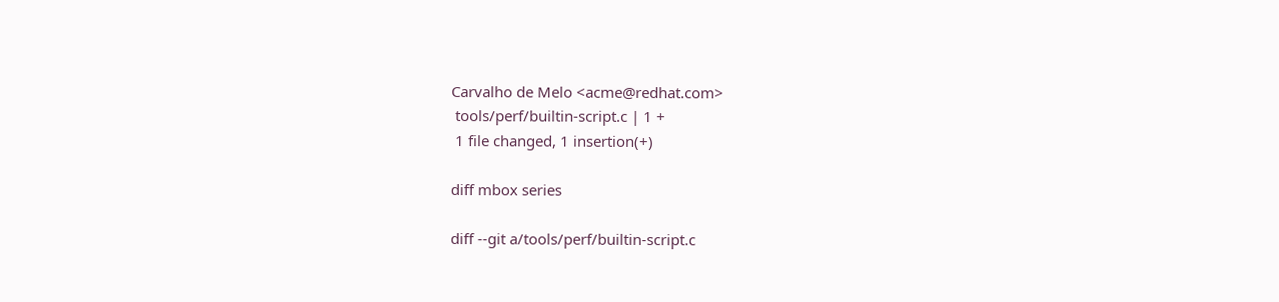Carvalho de Melo <acme@redhat.com>
 tools/perf/builtin-script.c | 1 +
 1 file changed, 1 insertion(+)

diff mbox series

diff --git a/tools/perf/builtin-script.c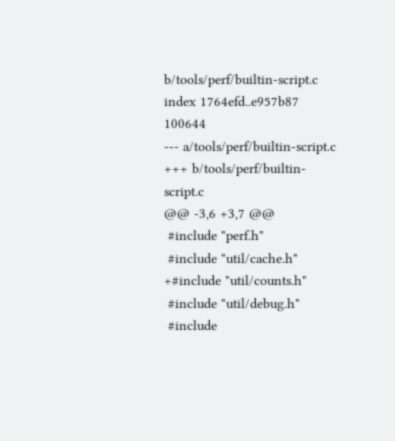b/tools/perf/builtin-script.c
index 1764efd..e957b87 100644
--- a/tools/perf/builtin-script.c
+++ b/tools/perf/builtin-script.c
@@ -3,6 +3,7 @@
 #include "perf.h"
 #include "util/cache.h"
+#include "util/counts.h"
 #include "util/debug.h"
 #include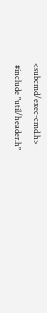<subcmd/exec-cmd.h>
 #include "util/header.h"